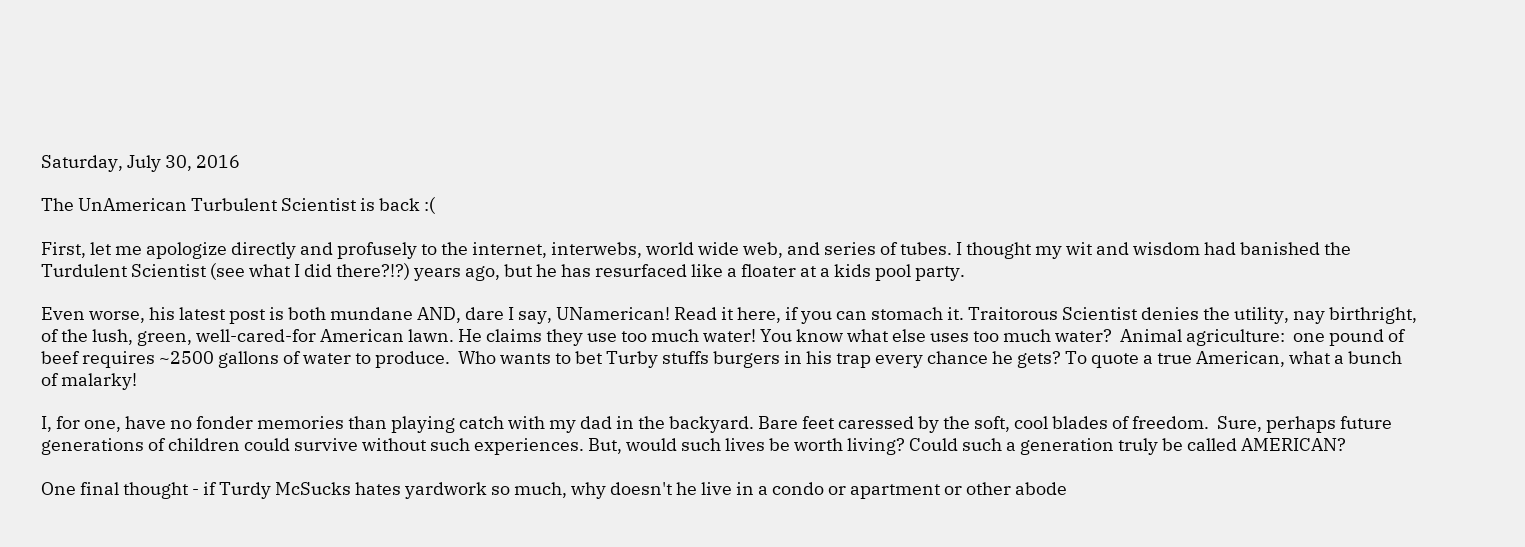Saturday, July 30, 2016

The UnAmerican Turbulent Scientist is back :(

First, let me apologize directly and profusely to the internet, interwebs, world wide web, and series of tubes. I thought my wit and wisdom had banished the Turdulent Scientist (see what I did there?!?) years ago, but he has resurfaced like a floater at a kids pool party.

Even worse, his latest post is both mundane AND, dare I say, UNamerican! Read it here, if you can stomach it. Traitorous Scientist denies the utility, nay birthright, of the lush, green, well-cared-for American lawn. He claims they use too much water! You know what else uses too much water?  Animal agriculture:  one pound of beef requires ~2500 gallons of water to produce.  Who wants to bet Turby stuffs burgers in his trap every chance he gets? To quote a true American, what a bunch of malarky!

I, for one, have no fonder memories than playing catch with my dad in the backyard. Bare feet caressed by the soft, cool blades of freedom.  Sure, perhaps future generations of children could survive without such experiences. But, would such lives be worth living? Could such a generation truly be called AMERICAN?

One final thought - if Turdy McSucks hates yardwork so much, why doesn't he live in a condo or apartment or other abode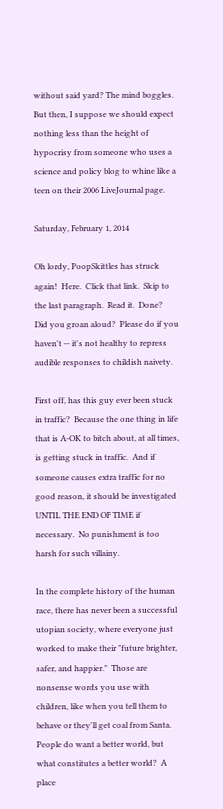without said yard? The mind boggles. But then, I suppose we should expect nothing less than the height of hypocrisy from someone who uses a science and policy blog to whine like a teen on their 2006 LiveJournal page.

Saturday, February 1, 2014

Oh lordy, PoopSkittles has struck again!  Here.  Click that link.  Skip to the last paragraph.  Read it.  Done?  Did you groan aloud?  Please do if you haven't -- it's not healthy to repress audible responses to childish naivety.

First off, has this guy ever been stuck in traffic?  Because the one thing in life that is A-OK to bitch about, at all times, is getting stuck in traffic.  And if someone causes extra traffic for no good reason, it should be investigated UNTIL THE END OF TIME if necessary.  No punishment is too harsh for such villainy.

In the complete history of the human race, there has never been a successful utopian society, where everyone just worked to make their "future brighter, safer, and happier."  Those are nonsense words you use with children, like when you tell them to behave or they'll get coal from Santa.  People do want a better world, but what constitutes a better world?  A place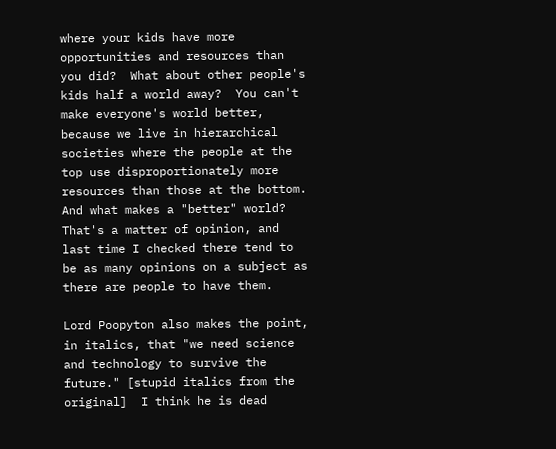where your kids have more opportunities and resources than you did?  What about other people's kids half a world away?  You can't make everyone's world better, because we live in hierarchical societies where the people at the top use disproportionately more resources than those at the bottom.  And what makes a "better" world?  That's a matter of opinion, and last time I checked there tend to be as many opinions on a subject as there are people to have them.

Lord Poopyton also makes the point, in italics, that "we need science and technology to survive the future." [stupid italics from the original]  I think he is dead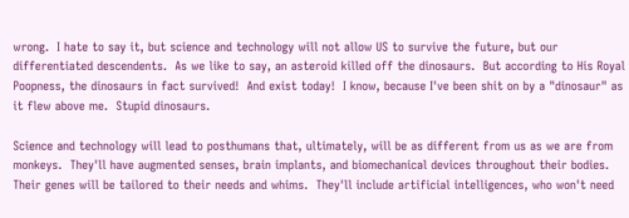wrong.  I hate to say it, but science and technology will not allow US to survive the future, but our differentiated descendents.  As we like to say, an asteroid killed off the dinosaurs.  But according to His Royal Poopness, the dinosaurs in fact survived!  And exist today!  I know, because I've been shit on by a "dinosaur" as it flew above me.  Stupid dinosaurs.

Science and technology will lead to posthumans that, ultimately, will be as different from us as we are from monkeys.  They'll have augmented senses, brain implants, and biomechanical devices throughout their bodies.  Their genes will be tailored to their needs and whims.  They'll include artificial intelligences, who won't need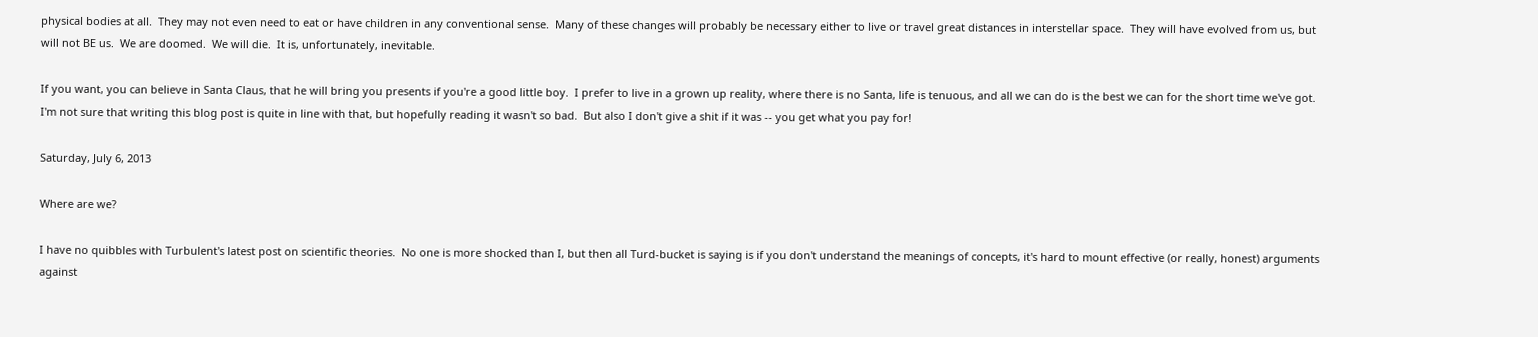physical bodies at all.  They may not even need to eat or have children in any conventional sense.  Many of these changes will probably be necessary either to live or travel great distances in interstellar space.  They will have evolved from us, but will not BE us.  We are doomed.  We will die.  It is, unfortunately, inevitable.

If you want, you can believe in Santa Claus, that he will bring you presents if you're a good little boy.  I prefer to live in a grown up reality, where there is no Santa, life is tenuous, and all we can do is the best we can for the short time we've got.  I'm not sure that writing this blog post is quite in line with that, but hopefully reading it wasn't so bad.  But also I don't give a shit if it was -- you get what you pay for!

Saturday, July 6, 2013

Where are we?

I have no quibbles with Turbulent's latest post on scientific theories.  No one is more shocked than I, but then all Turd-bucket is saying is if you don't understand the meanings of concepts, it's hard to mount effective (or really, honest) arguments against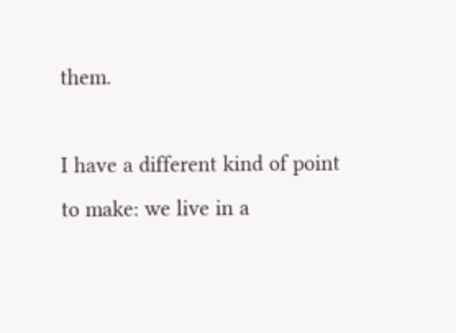them.

I have a different kind of point to make: we live in a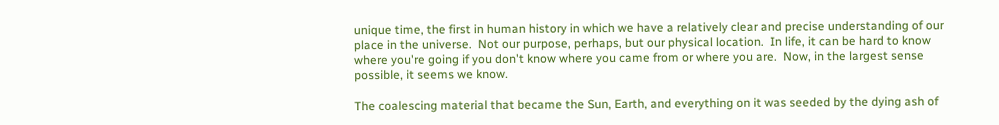unique time, the first in human history in which we have a relatively clear and precise understanding of our place in the universe.  Not our purpose, perhaps, but our physical location.  In life, it can be hard to know where you're going if you don't know where you came from or where you are.  Now, in the largest sense possible, it seems we know.

The coalescing material that became the Sun, Earth, and everything on it was seeded by the dying ash of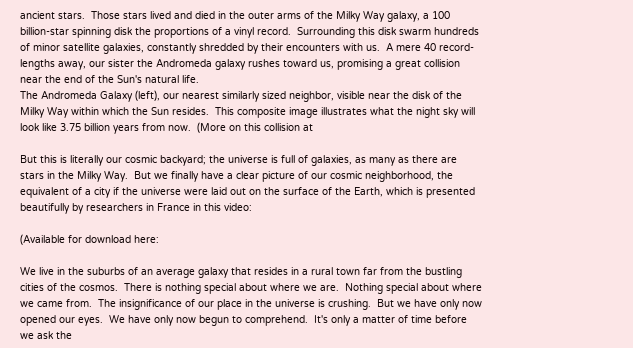ancient stars.  Those stars lived and died in the outer arms of the Milky Way galaxy, a 100 billion-star spinning disk the proportions of a vinyl record.  Surrounding this disk swarm hundreds of minor satellite galaxies, constantly shredded by their encounters with us.  A mere 40 record-lengths away, our sister the Andromeda galaxy rushes toward us, promising a great collision near the end of the Sun's natural life.
The Andromeda Galaxy (left), our nearest similarly sized neighbor, visible near the disk of the Milky Way within which the Sun resides.  This composite image illustrates what the night sky will look like 3.75 billion years from now.  (More on this collision at

But this is literally our cosmic backyard; the universe is full of galaxies, as many as there are stars in the Milky Way.  But we finally have a clear picture of our cosmic neighborhood, the equivalent of a city if the universe were laid out on the surface of the Earth, which is presented beautifully by researchers in France in this video:

(Available for download here:

We live in the suburbs of an average galaxy that resides in a rural town far from the bustling cities of the cosmos.  There is nothing special about where we are.  Nothing special about where we came from.  The insignificance of our place in the universe is crushing.  But we have only now opened our eyes.  We have only now begun to comprehend.  It's only a matter of time before we ask the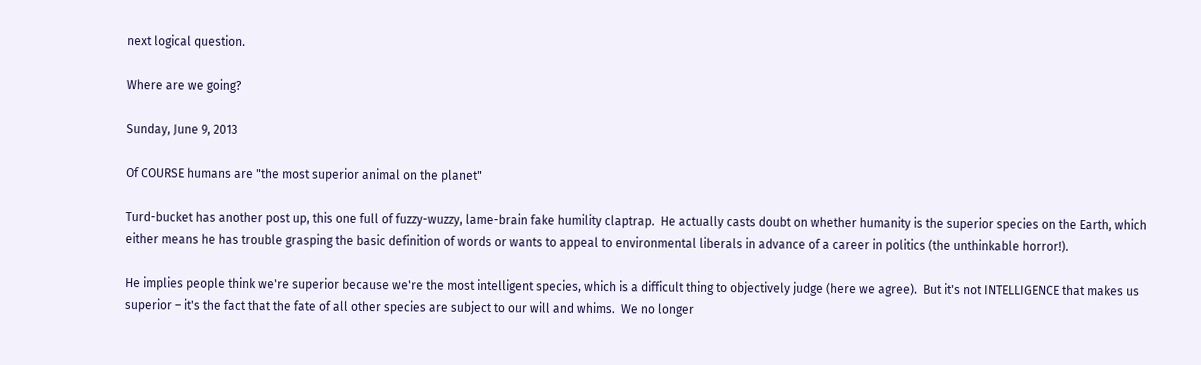next logical question.

Where are we going?

Sunday, June 9, 2013

Of COURSE humans are "the most superior animal on the planet"

Turd-bucket has another post up, this one full of fuzzy-wuzzy, lame-brain fake humility claptrap.  He actually casts doubt on whether humanity is the superior species on the Earth, which either means he has trouble grasping the basic definition of words or wants to appeal to environmental liberals in advance of a career in politics (the unthinkable horror!).

He implies people think we're superior because we're the most intelligent species, which is a difficult thing to objectively judge (here we agree).  But it's not INTELLIGENCE that makes us superior – it's the fact that the fate of all other species are subject to our will and whims.  We no longer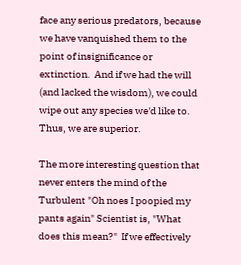face any serious predators, because we have vanquished them to the point of insignificance or extinction.  And if we had the will (and lacked the wisdom), we could wipe out any species we'd like to.  Thus, we are superior.

The more interesting question that never enters the mind of the Turbulent "Oh noes I poopied my pants again" Scientist is, "What does this mean?"  If we effectively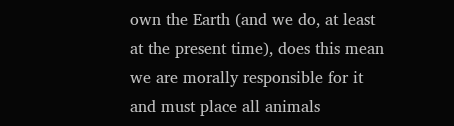own the Earth (and we do, at least at the present time), does this mean we are morally responsible for it and must place all animals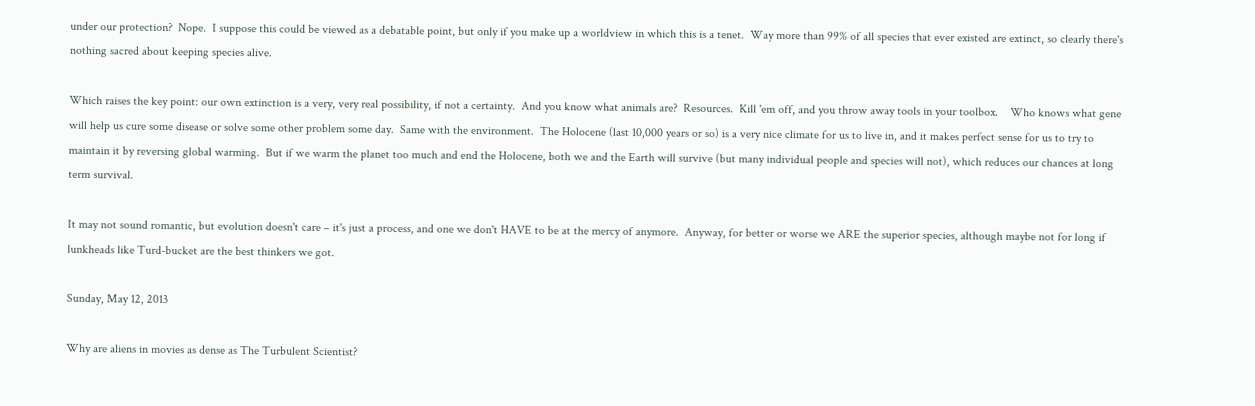under our protection?  Nope.  I suppose this could be viewed as a debatable point, but only if you make up a worldview in which this is a tenet.  Way more than 99% of all species that ever existed are extinct, so clearly there's nothing sacred about keeping species alive.

Which raises the key point: our own extinction is a very, very real possibility, if not a certainty.  And you know what animals are?  Resources.  Kill 'em off, and you throw away tools in your toolbox.    Who knows what gene will help us cure some disease or solve some other problem some day.  Same with the environment.  The Holocene (last 10,000 years or so) is a very nice climate for us to live in, and it makes perfect sense for us to try to maintain it by reversing global warming.  But if we warm the planet too much and end the Holocene, both we and the Earth will survive (but many individual people and species will not), which reduces our chances at long term survival.

It may not sound romantic, but evolution doesn't care – it's just a process, and one we don't HAVE to be at the mercy of anymore.  Anyway, for better or worse we ARE the superior species, although maybe not for long if lunkheads like Turd-bucket are the best thinkers we got.

Sunday, May 12, 2013

Why are aliens in movies as dense as The Turbulent Scientist?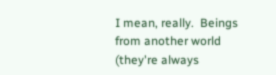I mean, really.  Beings from another world (they're always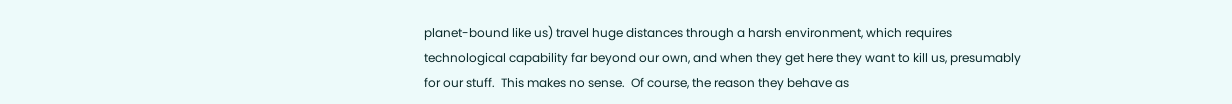planet-bound like us) travel huge distances through a harsh environment, which requires technological capability far beyond our own, and when they get here they want to kill us, presumably for our stuff.  This makes no sense.  Of course, the reason they behave as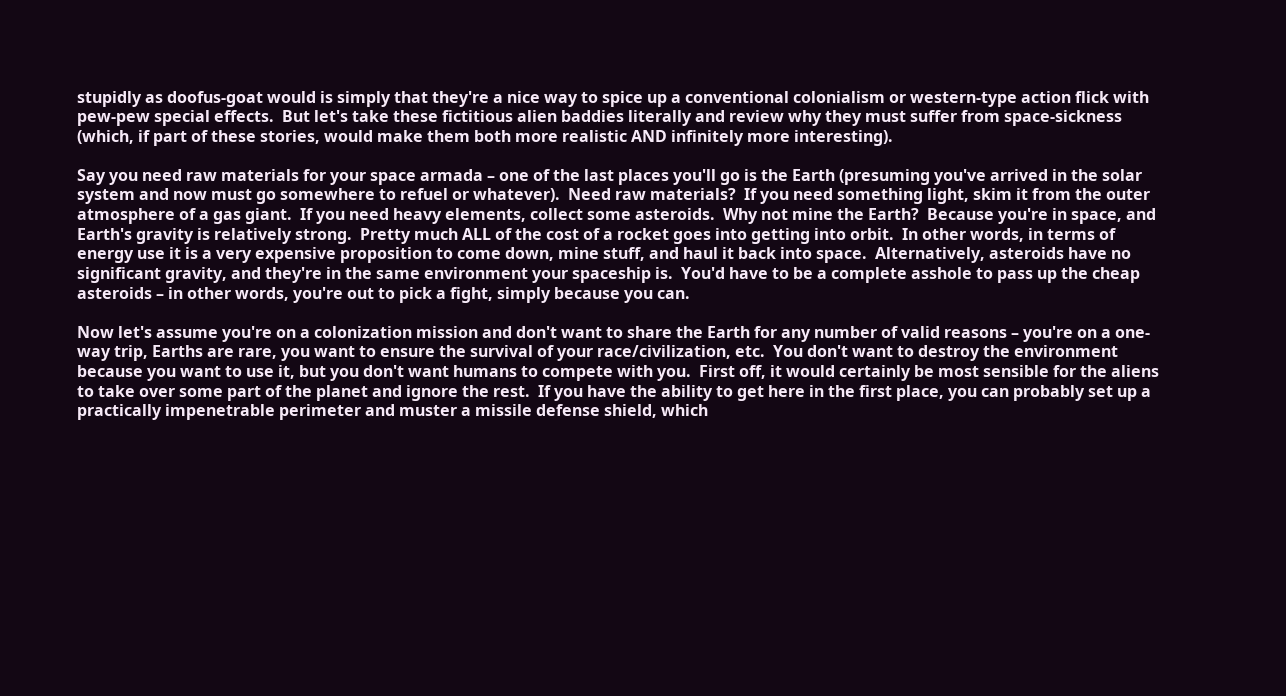stupidly as doofus-goat would is simply that they're a nice way to spice up a conventional colonialism or western-type action flick with pew-pew special effects.  But let's take these fictitious alien baddies literally and review why they must suffer from space-sickness (which, if part of these stories, would make them both more realistic AND infinitely more interesting).

Say you need raw materials for your space armada – one of the last places you'll go is the Earth (presuming you've arrived in the solar system and now must go somewhere to refuel or whatever).  Need raw materials?  If you need something light, skim it from the outer atmosphere of a gas giant.  If you need heavy elements, collect some asteroids.  Why not mine the Earth?  Because you're in space, and Earth's gravity is relatively strong.  Pretty much ALL of the cost of a rocket goes into getting into orbit.  In other words, in terms of energy use it is a very expensive proposition to come down, mine stuff, and haul it back into space.  Alternatively, asteroids have no significant gravity, and they're in the same environment your spaceship is.  You'd have to be a complete asshole to pass up the cheap asteroids – in other words, you're out to pick a fight, simply because you can.

Now let's assume you're on a colonization mission and don't want to share the Earth for any number of valid reasons – you're on a one-way trip, Earths are rare, you want to ensure the survival of your race/civilization, etc.  You don't want to destroy the environment because you want to use it, but you don't want humans to compete with you.  First off, it would certainly be most sensible for the aliens to take over some part of the planet and ignore the rest.  If you have the ability to get here in the first place, you can probably set up a practically impenetrable perimeter and muster a missile defense shield, which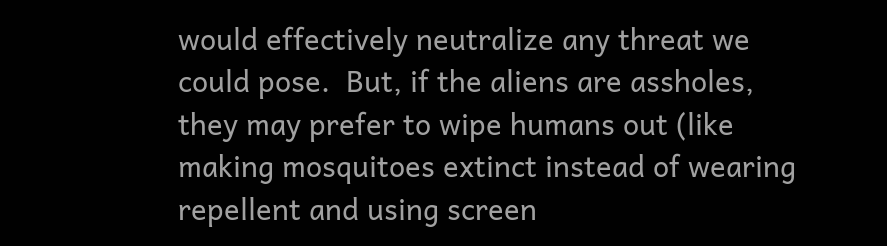would effectively neutralize any threat we could pose.  But, if the aliens are assholes, they may prefer to wipe humans out (like making mosquitoes extinct instead of wearing repellent and using screen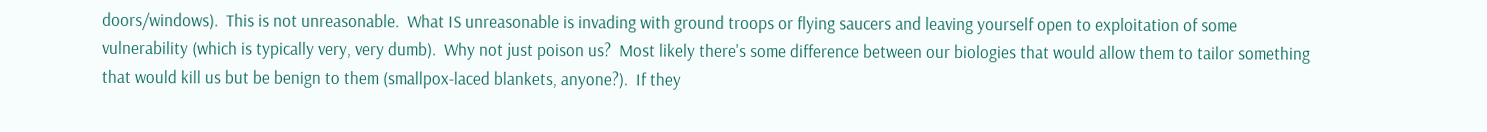doors/windows).  This is not unreasonable.  What IS unreasonable is invading with ground troops or flying saucers and leaving yourself open to exploitation of some vulnerability (which is typically very, very dumb).  Why not just poison us?  Most likely there's some difference between our biologies that would allow them to tailor something that would kill us but be benign to them (smallpox-laced blankets, anyone?).  If they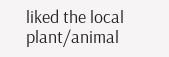liked the local plant/animal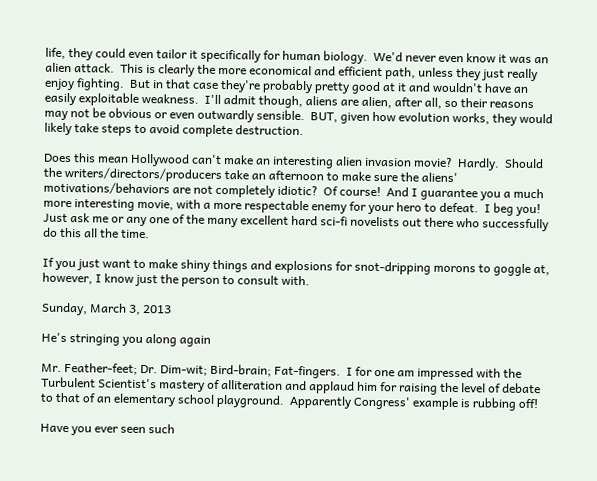life, they could even tailor it specifically for human biology.  We'd never even know it was an alien attack.  This is clearly the more economical and efficient path, unless they just really enjoy fighting.  But in that case they're probably pretty good at it and wouldn't have an easily exploitable weakness.  I'll admit though, aliens are alien, after all, so their reasons may not be obvious or even outwardly sensible.  BUT, given how evolution works, they would likely take steps to avoid complete destruction.

Does this mean Hollywood can't make an interesting alien invasion movie?  Hardly.  Should the writers/directors/producers take an afternoon to make sure the aliens' motivations/behaviors are not completely idiotic?  Of course!  And I guarantee you a much more interesting movie, with a more respectable enemy for your hero to defeat.  I beg you!  Just ask me or any one of the many excellent hard sci-fi novelists out there who successfully do this all the time.

If you just want to make shiny things and explosions for snot-dripping morons to goggle at, however, I know just the person to consult with.

Sunday, March 3, 2013

He's stringing you along again

Mr. Feather-feet; Dr. Dim-wit; Bird-brain; Fat-fingers.  I for one am impressed with the Turbulent Scientist's mastery of alliteration and applaud him for raising the level of debate to that of an elementary school playground.  Apparently Congress' example is rubbing off!

Have you ever seen such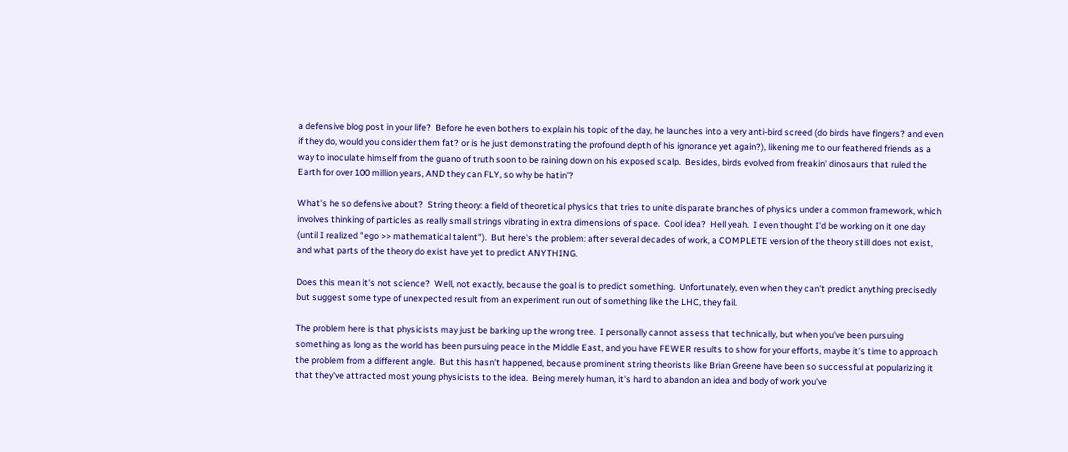a defensive blog post in your life?  Before he even bothers to explain his topic of the day, he launches into a very anti-bird screed (do birds have fingers? and even if they do, would you consider them fat? or is he just demonstrating the profound depth of his ignorance yet again?), likening me to our feathered friends as a way to inoculate himself from the guano of truth soon to be raining down on his exposed scalp.  Besides, birds evolved from freakin' dinosaurs that ruled the Earth for over 100 million years, AND they can FLY, so why be hatin'?

What's he so defensive about?  String theory: a field of theoretical physics that tries to unite disparate branches of physics under a common framework, which involves thinking of particles as really small strings vibrating in extra dimensions of space.  Cool idea?  Hell yeah.  I even thought I'd be working on it one day (until I realized "ego >> mathematical talent").  But here's the problem: after several decades of work, a COMPLETE version of the theory still does not exist, and what parts of the theory do exist have yet to predict ANYTHING.

Does this mean it's not science?  Well, not exactly, because the goal is to predict something.  Unfortunately, even when they can't predict anything precisedly but suggest some type of unexpected result from an experiment run out of something like the LHC, they fail.

The problem here is that physicists may just be barking up the wrong tree.  I personally cannot assess that technically, but when you've been pursuing something as long as the world has been pursuing peace in the Middle East, and you have FEWER results to show for your efforts, maybe it's time to approach the problem from a different angle.  But this hasn't happened, because prominent string theorists like Brian Greene have been so successful at popularizing it that they've attracted most young physicists to the idea.  Being merely human, it's hard to abandon an idea and body of work you've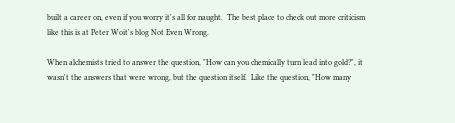built a career on, even if you worry it's all for naught.  The best place to check out more criticism like this is at Peter Woit's blog Not Even Wrong.

When alchemists tried to answer the question, "How can you chemically turn lead into gold?", it wasn't the answers that were wrong, but the question itself.  Like the question, "How many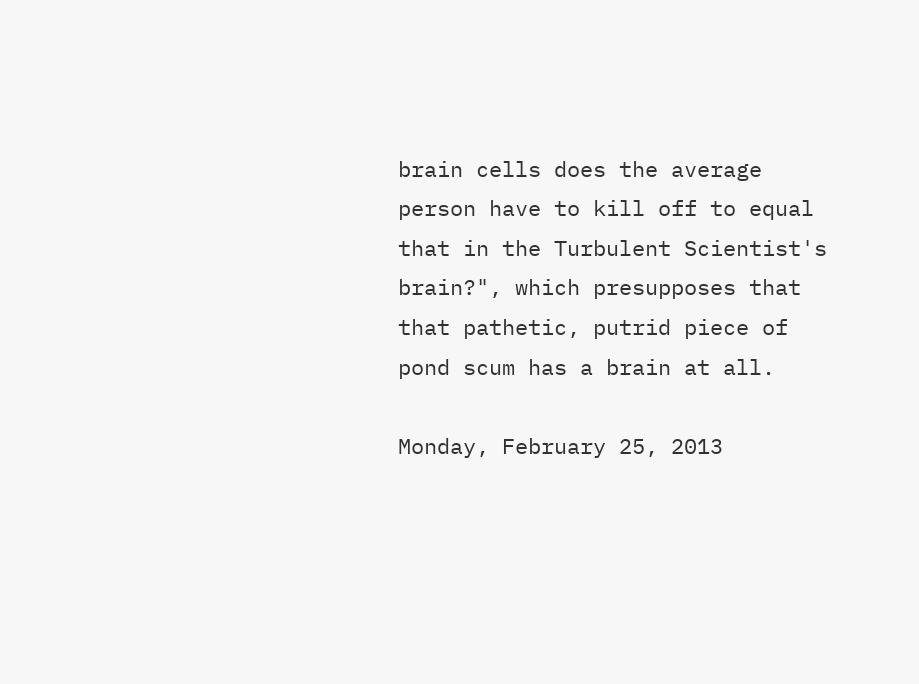brain cells does the average person have to kill off to equal that in the Turbulent Scientist's brain?", which presupposes that that pathetic, putrid piece of pond scum has a brain at all.

Monday, February 25, 2013